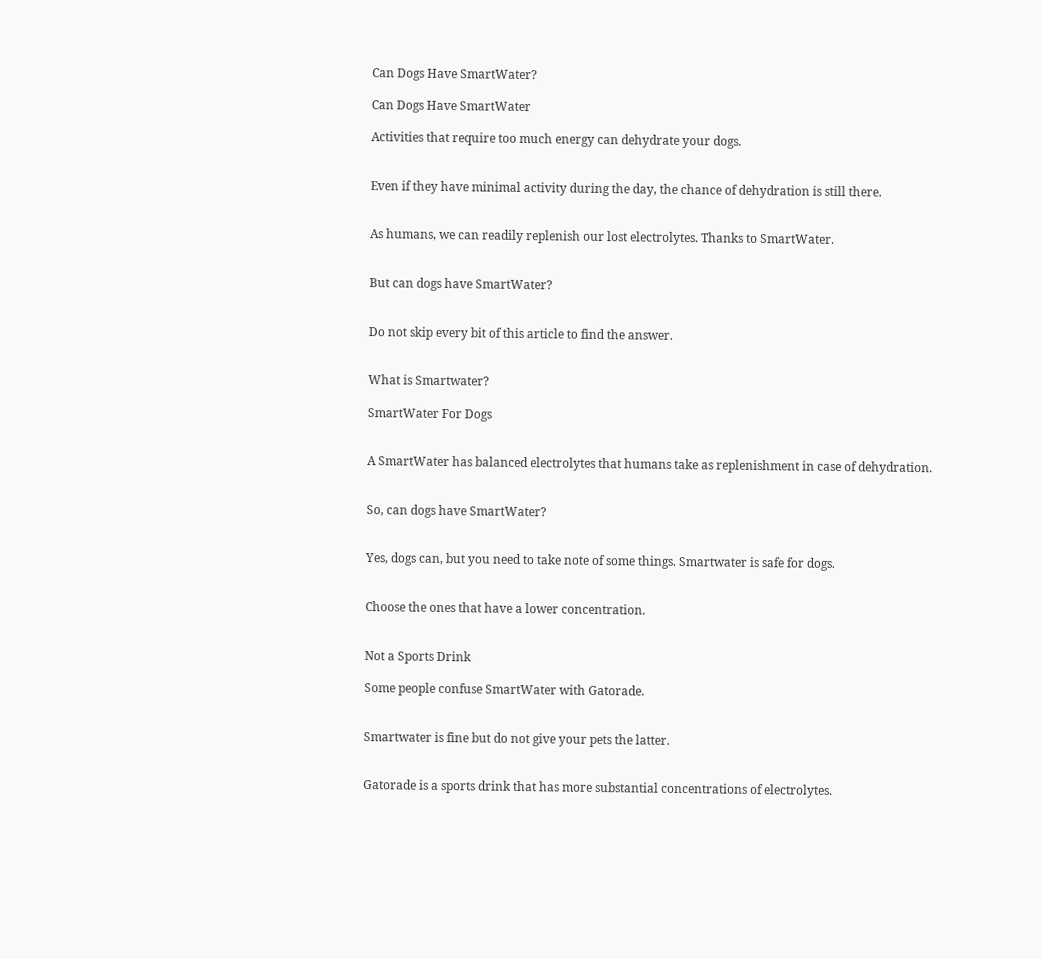Can Dogs Have SmartWater?

Can Dogs Have SmartWater

Activities that require too much energy can dehydrate your dogs.


Even if they have minimal activity during the day, the chance of dehydration is still there.


As humans, we can readily replenish our lost electrolytes. Thanks to SmartWater.


But can dogs have SmartWater?


Do not skip every bit of this article to find the answer.


What is Smartwater?

SmartWater For Dogs


A SmartWater has balanced electrolytes that humans take as replenishment in case of dehydration.


So, can dogs have SmartWater?


Yes, dogs can, but you need to take note of some things. Smartwater is safe for dogs.


Choose the ones that have a lower concentration.


Not a Sports Drink

Some people confuse SmartWater with Gatorade.


Smartwater is fine but do not give your pets the latter.


Gatorade is a sports drink that has more substantial concentrations of electrolytes.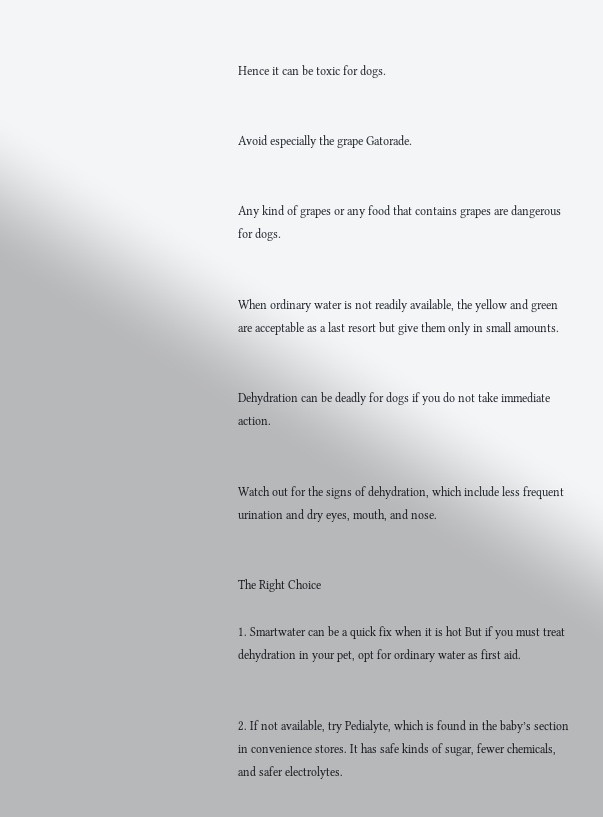Hence it can be toxic for dogs.


Avoid especially the grape Gatorade.


Any kind of grapes or any food that contains grapes are dangerous for dogs.


When ordinary water is not readily available, the yellow and green are acceptable as a last resort but give them only in small amounts.


Dehydration can be deadly for dogs if you do not take immediate action.


Watch out for the signs of dehydration, which include less frequent urination and dry eyes, mouth, and nose.


The Right Choice

1. Smartwater can be a quick fix when it is hot But if you must treat dehydration in your pet, opt for ordinary water as first aid.


2. If not available, try Pedialyte, which is found in the baby’s section in convenience stores. It has safe kinds of sugar, fewer chemicals, and safer electrolytes.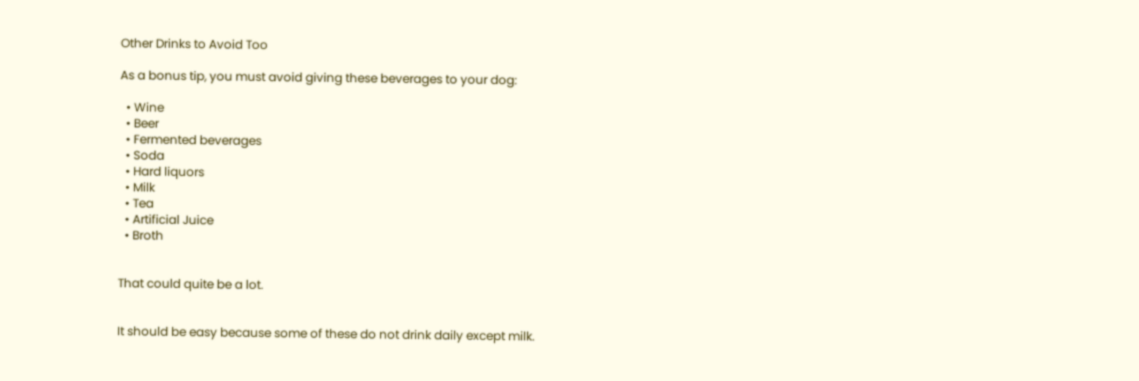Other Drinks to Avoid Too

As a bonus tip, you must avoid giving these beverages to your dog:

  • Wine
  • Beer
  • Fermented beverages
  • Soda
  • Hard liquors
  • Milk
  • Tea
  • Artificial Juice
  • Broth


That could quite be a lot.


It should be easy because some of these do not drink daily except milk.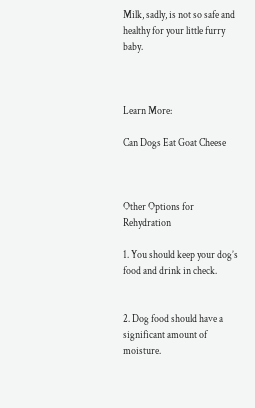Milk, sadly, is not so safe and healthy for your little furry baby.



Learn More:

Can Dogs Eat Goat Cheese



Other Options for Rehydration

1. You should keep your dog’s food and drink in check.


2. Dog food should have a significant amount of moisture.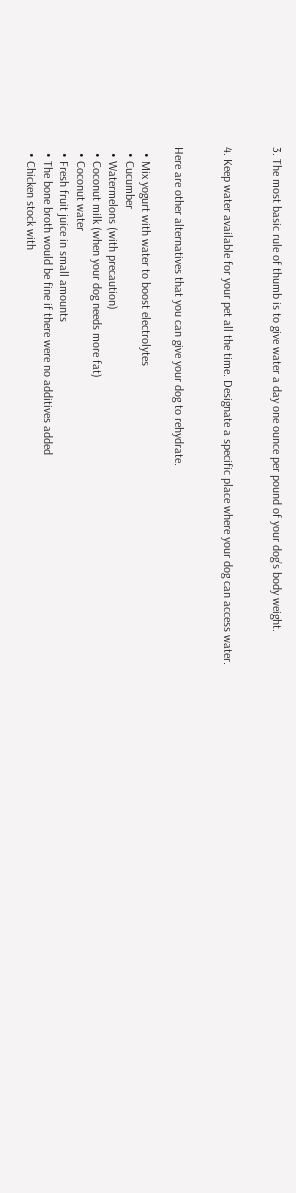3. The most basic rule of thumb is to give water a day one ounce per pound of your dog’s body weight.


4. Keep water available for your pet all the time. Designate a specific place where your dog can access water.


Here are other alternatives that you can give your dog to rehydrate.

  • Mix yogurt with water to boost electrolytes
  • Cucumber
  • Watermelons (with precaution)
  • Coconut milk (when your dog needs more fat)
  • Coconut water
  • Fresh fruit juice in small amounts
  • The bone broth would be fine if there were no additives added
  • Chicken stock with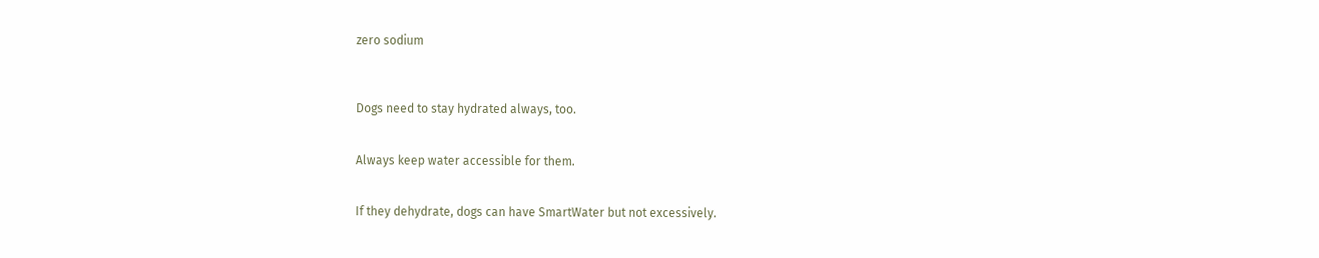zero sodium



Dogs need to stay hydrated always, too.


Always keep water accessible for them.


If they dehydrate, dogs can have SmartWater but not excessively.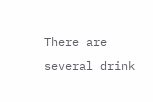There are several drink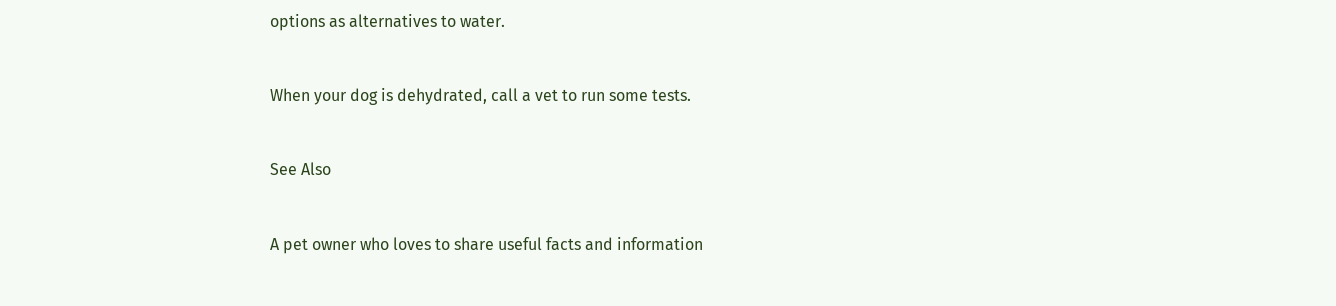options as alternatives to water.


When your dog is dehydrated, call a vet to run some tests.


See Also


A pet owner who loves to share useful facts and information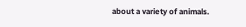about a variety of animals.